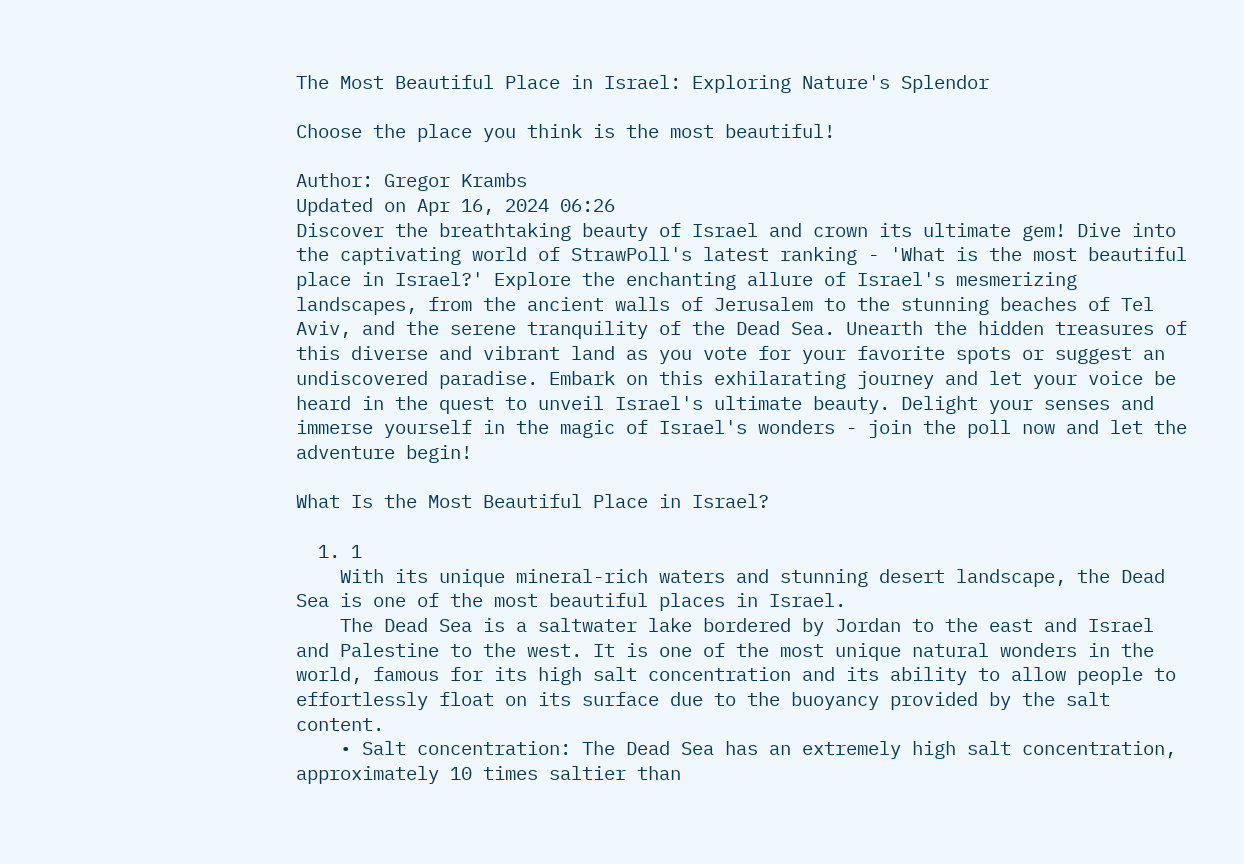The Most Beautiful Place in Israel: Exploring Nature's Splendor

Choose the place you think is the most beautiful!

Author: Gregor Krambs
Updated on Apr 16, 2024 06:26
Discover the breathtaking beauty of Israel and crown its ultimate gem! Dive into the captivating world of StrawPoll's latest ranking - 'What is the most beautiful place in Israel?' Explore the enchanting allure of Israel's mesmerizing landscapes, from the ancient walls of Jerusalem to the stunning beaches of Tel Aviv, and the serene tranquility of the Dead Sea. Unearth the hidden treasures of this diverse and vibrant land as you vote for your favorite spots or suggest an undiscovered paradise. Embark on this exhilarating journey and let your voice be heard in the quest to unveil Israel's ultimate beauty. Delight your senses and immerse yourself in the magic of Israel's wonders - join the poll now and let the adventure begin!

What Is the Most Beautiful Place in Israel?

  1. 1
    With its unique mineral-rich waters and stunning desert landscape, the Dead Sea is one of the most beautiful places in Israel.
    The Dead Sea is a saltwater lake bordered by Jordan to the east and Israel and Palestine to the west. It is one of the most unique natural wonders in the world, famous for its high salt concentration and its ability to allow people to effortlessly float on its surface due to the buoyancy provided by the salt content.
    • Salt concentration: The Dead Sea has an extremely high salt concentration, approximately 10 times saltier than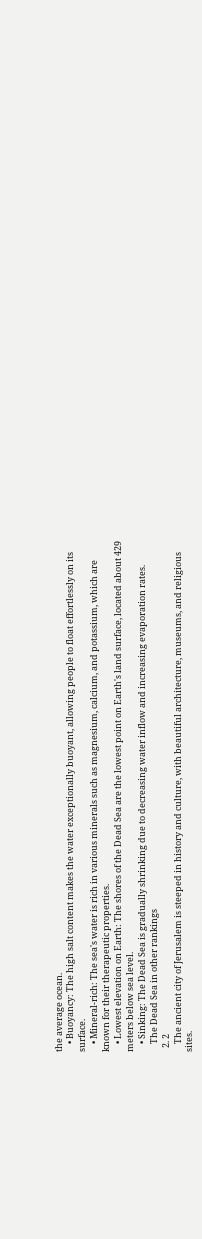the average ocean.
    • Buoyancy: The high salt content makes the water exceptionally buoyant, allowing people to float effortlessly on its surface.
    • Mineral-rich: The sea's water is rich in various minerals such as magnesium, calcium, and potassium, which are known for their therapeutic properties.
    • Lowest elevation on Earth: The shores of the Dead Sea are the lowest point on Earth's land surface, located about 429 meters below sea level.
    • Sinking: The Dead Sea is gradually shrinking due to decreasing water inflow and increasing evaporation rates.
    The Dead Sea in other rankings
  2. 2
    The ancient city of Jerusalem is steeped in history and culture, with beautiful architecture, museums, and religious sites.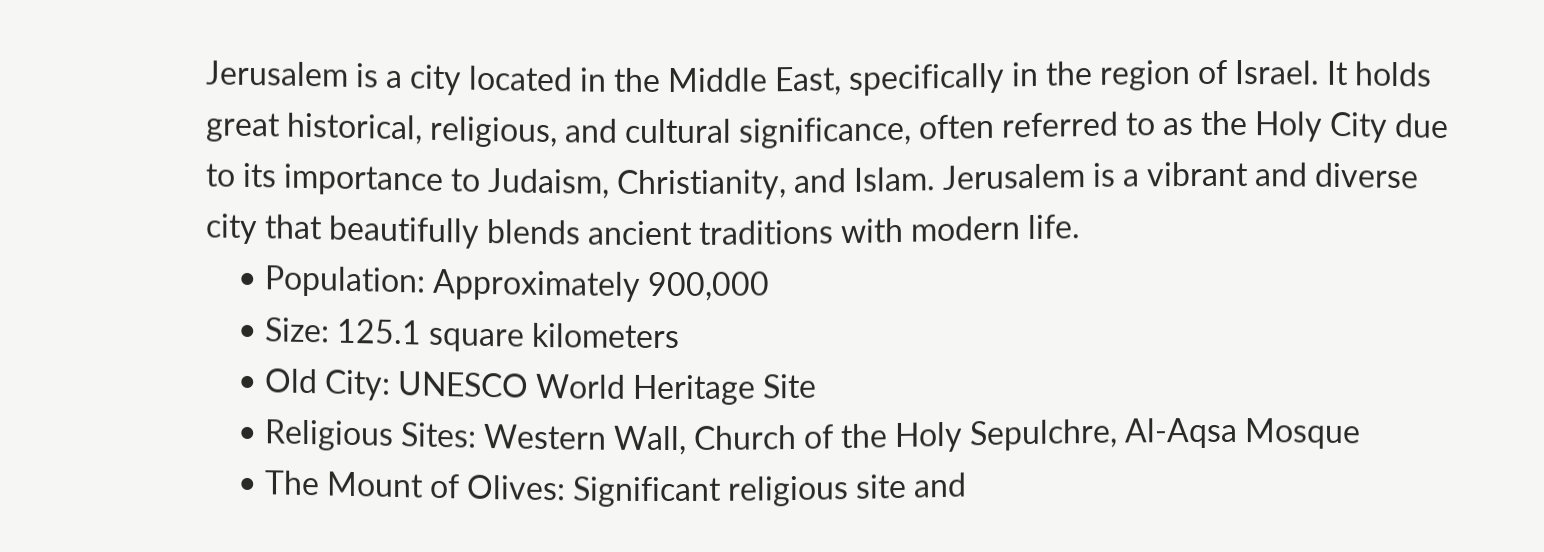Jerusalem is a city located in the Middle East, specifically in the region of Israel. It holds great historical, religious, and cultural significance, often referred to as the Holy City due to its importance to Judaism, Christianity, and Islam. Jerusalem is a vibrant and diverse city that beautifully blends ancient traditions with modern life.
    • Population: Approximately 900,000
    • Size: 125.1 square kilometers
    • Old City: UNESCO World Heritage Site
    • Religious Sites: Western Wall, Church of the Holy Sepulchre, Al-Aqsa Mosque
    • The Mount of Olives: Significant religious site and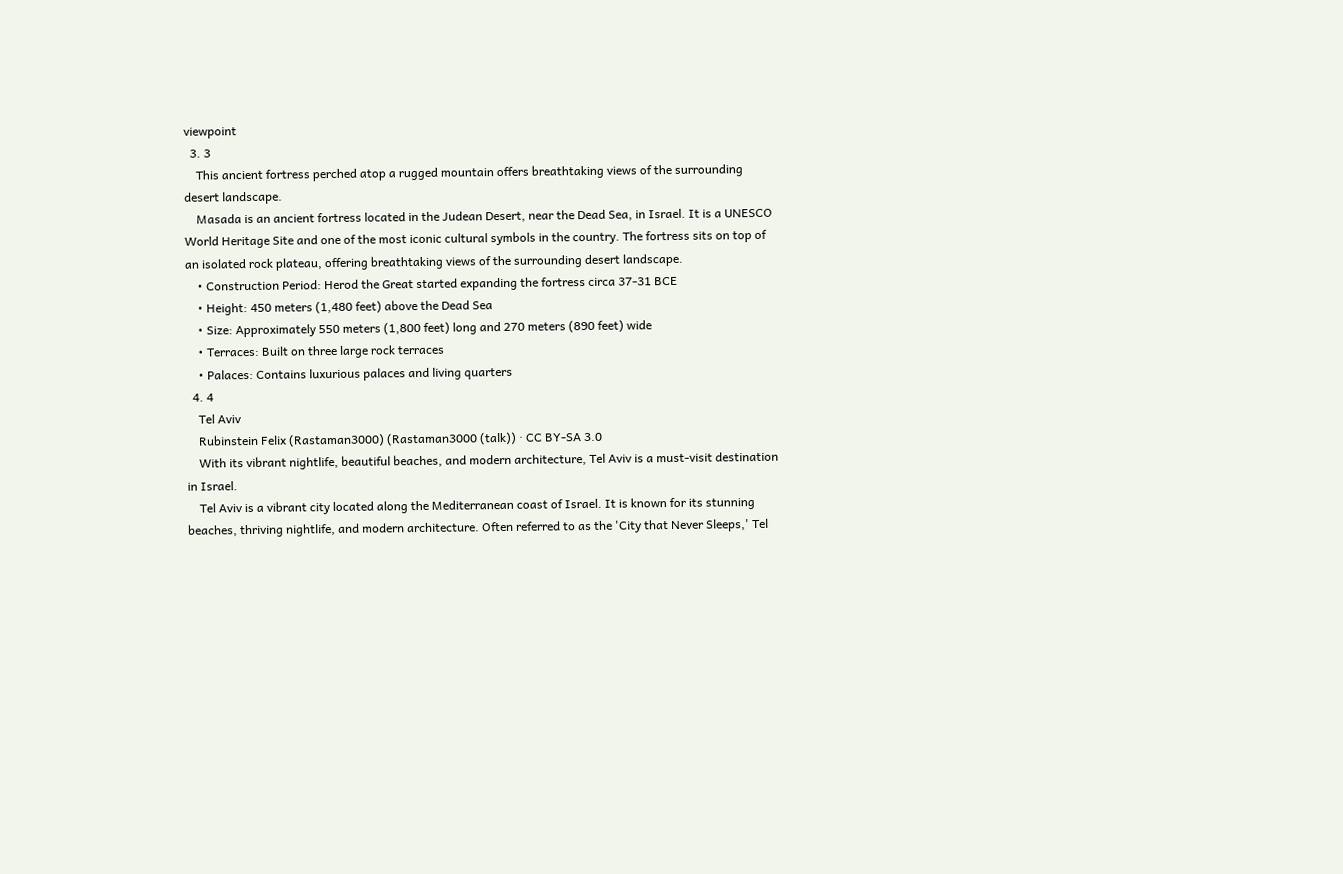viewpoint
  3. 3
    This ancient fortress perched atop a rugged mountain offers breathtaking views of the surrounding desert landscape.
    Masada is an ancient fortress located in the Judean Desert, near the Dead Sea, in Israel. It is a UNESCO World Heritage Site and one of the most iconic cultural symbols in the country. The fortress sits on top of an isolated rock plateau, offering breathtaking views of the surrounding desert landscape.
    • Construction Period: Herod the Great started expanding the fortress circa 37-31 BCE
    • Height: 450 meters (1,480 feet) above the Dead Sea
    • Size: Approximately 550 meters (1,800 feet) long and 270 meters (890 feet) wide
    • Terraces: Built on three large rock terraces
    • Palaces: Contains luxurious palaces and living quarters
  4. 4
    Tel Aviv
    Rubinstein Felix (Rastaman3000) (Rastaman3000 (talk)) · CC BY-SA 3.0
    With its vibrant nightlife, beautiful beaches, and modern architecture, Tel Aviv is a must-visit destination in Israel.
    Tel Aviv is a vibrant city located along the Mediterranean coast of Israel. It is known for its stunning beaches, thriving nightlife, and modern architecture. Often referred to as the 'City that Never Sleeps,' Tel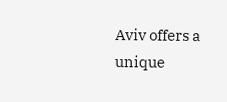Aviv offers a unique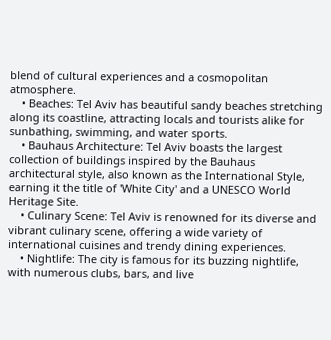blend of cultural experiences and a cosmopolitan atmosphere.
    • Beaches: Tel Aviv has beautiful sandy beaches stretching along its coastline, attracting locals and tourists alike for sunbathing, swimming, and water sports.
    • Bauhaus Architecture: Tel Aviv boasts the largest collection of buildings inspired by the Bauhaus architectural style, also known as the International Style, earning it the title of 'White City' and a UNESCO World Heritage Site.
    • Culinary Scene: Tel Aviv is renowned for its diverse and vibrant culinary scene, offering a wide variety of international cuisines and trendy dining experiences.
    • Nightlife: The city is famous for its buzzing nightlife, with numerous clubs, bars, and live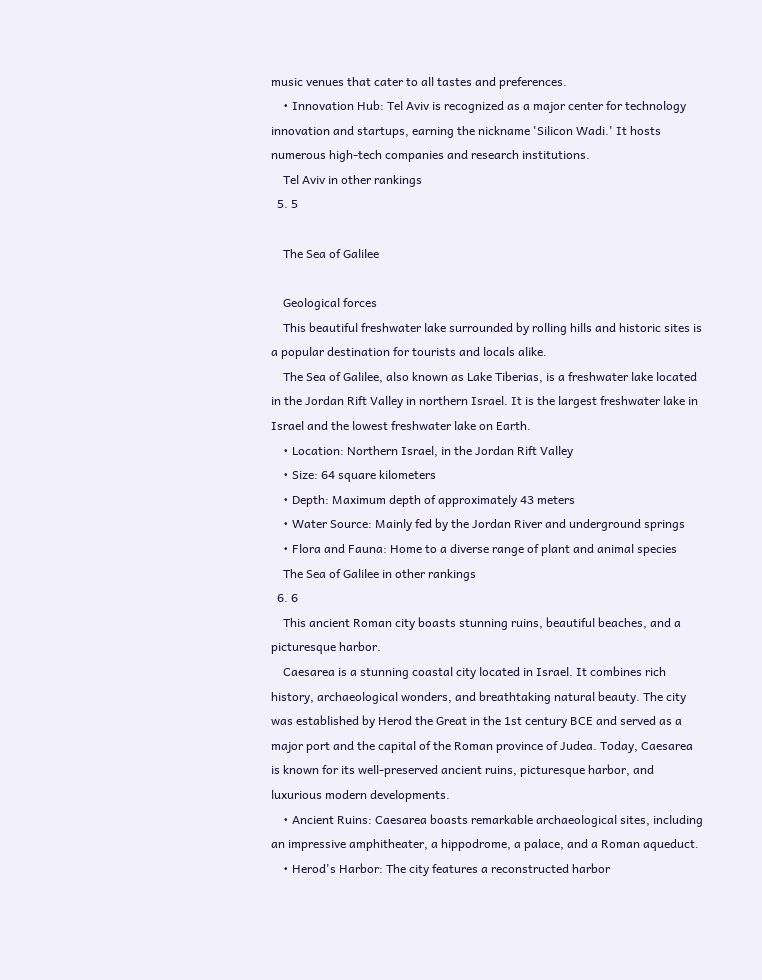music venues that cater to all tastes and preferences.
    • Innovation Hub: Tel Aviv is recognized as a major center for technology innovation and startups, earning the nickname 'Silicon Wadi.' It hosts numerous high-tech companies and research institutions.
    Tel Aviv in other rankings
  5. 5

    The Sea of Galilee

    Geological forces
    This beautiful freshwater lake surrounded by rolling hills and historic sites is a popular destination for tourists and locals alike.
    The Sea of Galilee, also known as Lake Tiberias, is a freshwater lake located in the Jordan Rift Valley in northern Israel. It is the largest freshwater lake in Israel and the lowest freshwater lake on Earth.
    • Location: Northern Israel, in the Jordan Rift Valley
    • Size: 64 square kilometers
    • Depth: Maximum depth of approximately 43 meters
    • Water Source: Mainly fed by the Jordan River and underground springs
    • Flora and Fauna: Home to a diverse range of plant and animal species
    The Sea of Galilee in other rankings
  6. 6
    This ancient Roman city boasts stunning ruins, beautiful beaches, and a picturesque harbor.
    Caesarea is a stunning coastal city located in Israel. It combines rich history, archaeological wonders, and breathtaking natural beauty. The city was established by Herod the Great in the 1st century BCE and served as a major port and the capital of the Roman province of Judea. Today, Caesarea is known for its well-preserved ancient ruins, picturesque harbor, and luxurious modern developments.
    • Ancient Ruins: Caesarea boasts remarkable archaeological sites, including an impressive amphitheater, a hippodrome, a palace, and a Roman aqueduct.
    • Herod's Harbor: The city features a reconstructed harbor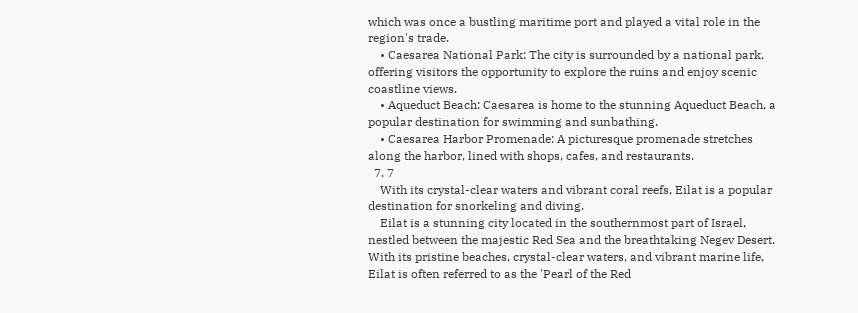which was once a bustling maritime port and played a vital role in the region's trade.
    • Caesarea National Park: The city is surrounded by a national park, offering visitors the opportunity to explore the ruins and enjoy scenic coastline views.
    • Aqueduct Beach: Caesarea is home to the stunning Aqueduct Beach, a popular destination for swimming and sunbathing.
    • Caesarea Harbor Promenade: A picturesque promenade stretches along the harbor, lined with shops, cafes, and restaurants.
  7. 7
    With its crystal-clear waters and vibrant coral reefs, Eilat is a popular destination for snorkeling and diving.
    Eilat is a stunning city located in the southernmost part of Israel, nestled between the majestic Red Sea and the breathtaking Negev Desert. With its pristine beaches, crystal-clear waters, and vibrant marine life, Eilat is often referred to as the 'Pearl of the Red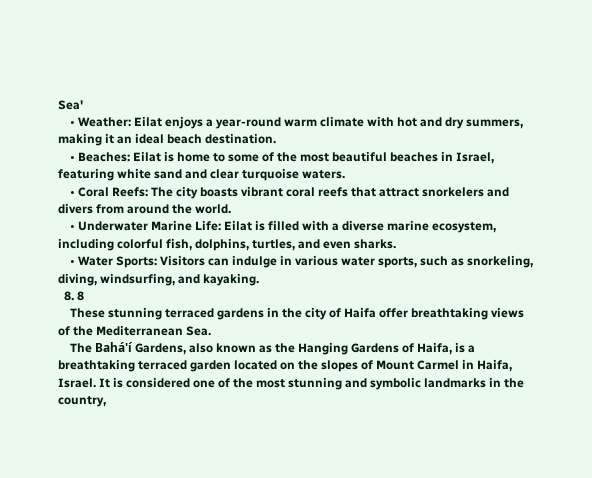Sea'
    • Weather: Eilat enjoys a year-round warm climate with hot and dry summers, making it an ideal beach destination.
    • Beaches: Eilat is home to some of the most beautiful beaches in Israel, featuring white sand and clear turquoise waters.
    • Coral Reefs: The city boasts vibrant coral reefs that attract snorkelers and divers from around the world.
    • Underwater Marine Life: Eilat is filled with a diverse marine ecosystem, including colorful fish, dolphins, turtles, and even sharks.
    • Water Sports: Visitors can indulge in various water sports, such as snorkeling, diving, windsurfing, and kayaking.
  8. 8
    These stunning terraced gardens in the city of Haifa offer breathtaking views of the Mediterranean Sea.
    The Bahá'í Gardens, also known as the Hanging Gardens of Haifa, is a breathtaking terraced garden located on the slopes of Mount Carmel in Haifa, Israel. It is considered one of the most stunning and symbolic landmarks in the country,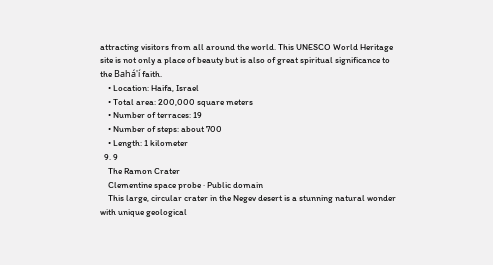attracting visitors from all around the world. This UNESCO World Heritage site is not only a place of beauty but is also of great spiritual significance to the Bahá'í faith.
    • Location: Haifa, Israel
    • Total area: 200,000 square meters
    • Number of terraces: 19
    • Number of steps: about 700
    • Length: 1 kilometer
  9. 9
    The Ramon Crater
    Clementine space probe · Public domain
    This large, circular crater in the Negev desert is a stunning natural wonder with unique geological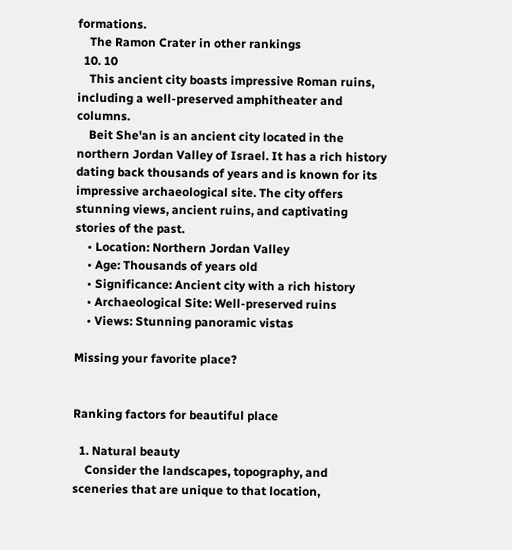formations.
    The Ramon Crater in other rankings
  10. 10
    This ancient city boasts impressive Roman ruins, including a well-preserved amphitheater and columns.
    Beit She'an is an ancient city located in the northern Jordan Valley of Israel. It has a rich history dating back thousands of years and is known for its impressive archaeological site. The city offers stunning views, ancient ruins, and captivating stories of the past.
    • Location: Northern Jordan Valley
    • Age: Thousands of years old
    • Significance: Ancient city with a rich history
    • Archaeological Site: Well-preserved ruins
    • Views: Stunning panoramic vistas

Missing your favorite place?


Ranking factors for beautiful place

  1. Natural beauty
    Consider the landscapes, topography, and sceneries that are unique to that location,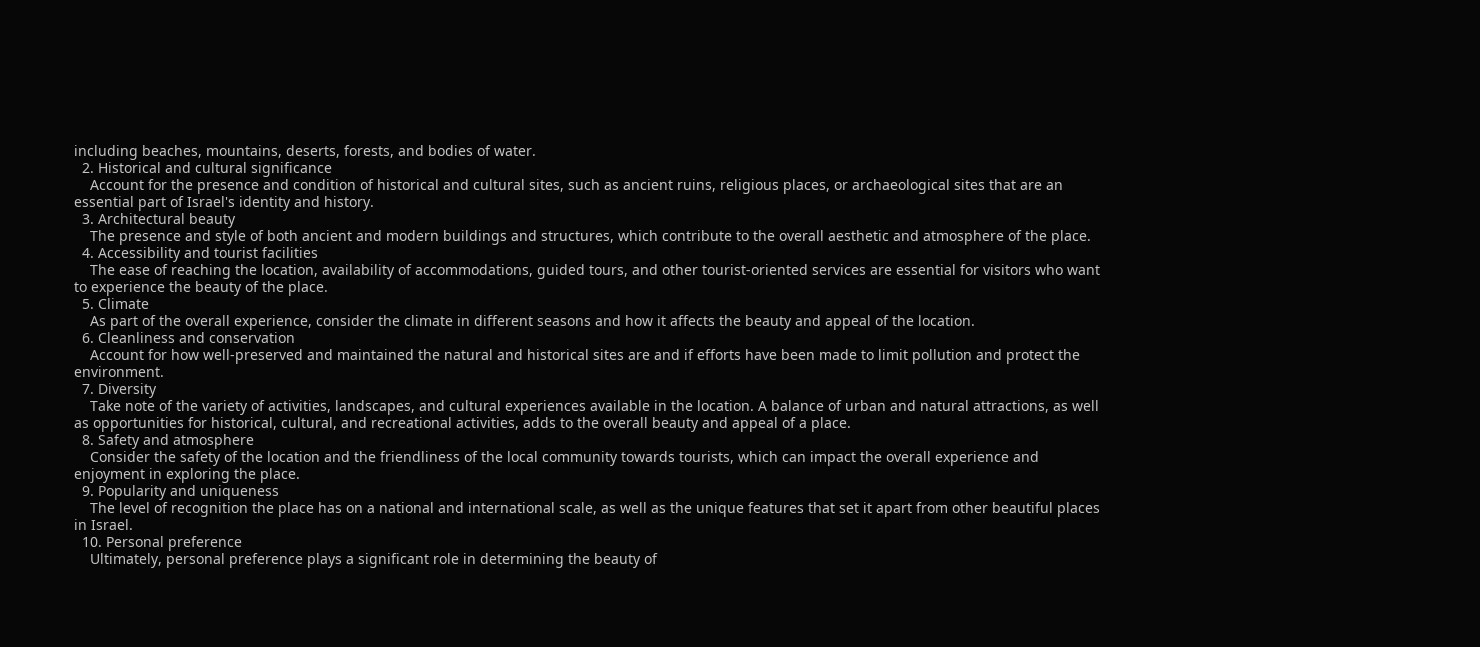including beaches, mountains, deserts, forests, and bodies of water.
  2. Historical and cultural significance
    Account for the presence and condition of historical and cultural sites, such as ancient ruins, religious places, or archaeological sites that are an essential part of Israel's identity and history.
  3. Architectural beauty
    The presence and style of both ancient and modern buildings and structures, which contribute to the overall aesthetic and atmosphere of the place.
  4. Accessibility and tourist facilities
    The ease of reaching the location, availability of accommodations, guided tours, and other tourist-oriented services are essential for visitors who want to experience the beauty of the place.
  5. Climate
    As part of the overall experience, consider the climate in different seasons and how it affects the beauty and appeal of the location.
  6. Cleanliness and conservation
    Account for how well-preserved and maintained the natural and historical sites are and if efforts have been made to limit pollution and protect the environment.
  7. Diversity
    Take note of the variety of activities, landscapes, and cultural experiences available in the location. A balance of urban and natural attractions, as well as opportunities for historical, cultural, and recreational activities, adds to the overall beauty and appeal of a place.
  8. Safety and atmosphere
    Consider the safety of the location and the friendliness of the local community towards tourists, which can impact the overall experience and enjoyment in exploring the place.
  9. Popularity and uniqueness
    The level of recognition the place has on a national and international scale, as well as the unique features that set it apart from other beautiful places in Israel.
  10. Personal preference
    Ultimately, personal preference plays a significant role in determining the beauty of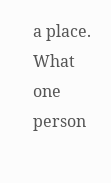a place. What one person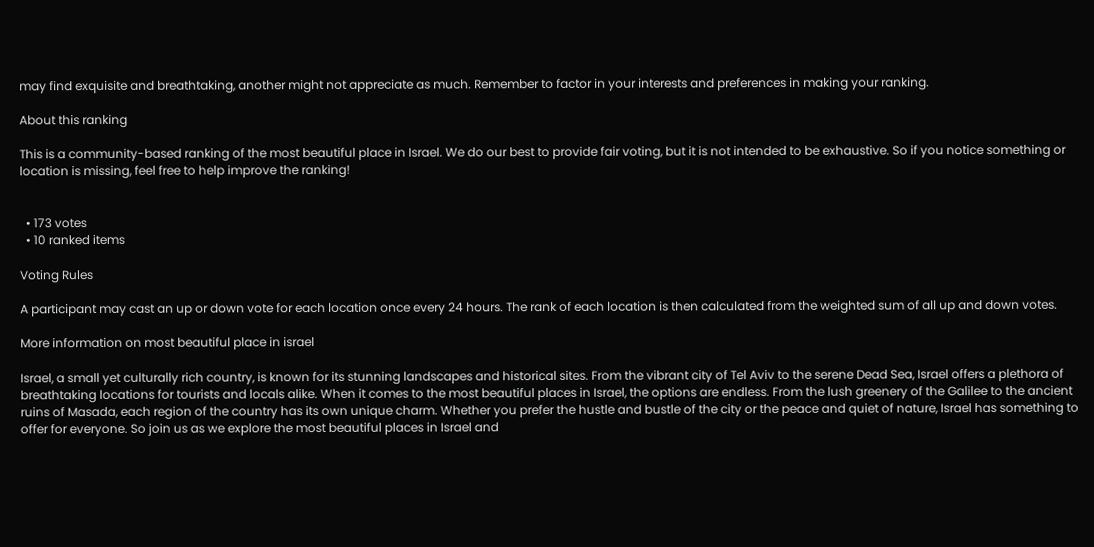may find exquisite and breathtaking, another might not appreciate as much. Remember to factor in your interests and preferences in making your ranking.

About this ranking

This is a community-based ranking of the most beautiful place in Israel. We do our best to provide fair voting, but it is not intended to be exhaustive. So if you notice something or location is missing, feel free to help improve the ranking!


  • 173 votes
  • 10 ranked items

Voting Rules

A participant may cast an up or down vote for each location once every 24 hours. The rank of each location is then calculated from the weighted sum of all up and down votes.

More information on most beautiful place in israel

Israel, a small yet culturally rich country, is known for its stunning landscapes and historical sites. From the vibrant city of Tel Aviv to the serene Dead Sea, Israel offers a plethora of breathtaking locations for tourists and locals alike. When it comes to the most beautiful places in Israel, the options are endless. From the lush greenery of the Galilee to the ancient ruins of Masada, each region of the country has its own unique charm. Whether you prefer the hustle and bustle of the city or the peace and quiet of nature, Israel has something to offer for everyone. So join us as we explore the most beautiful places in Israel and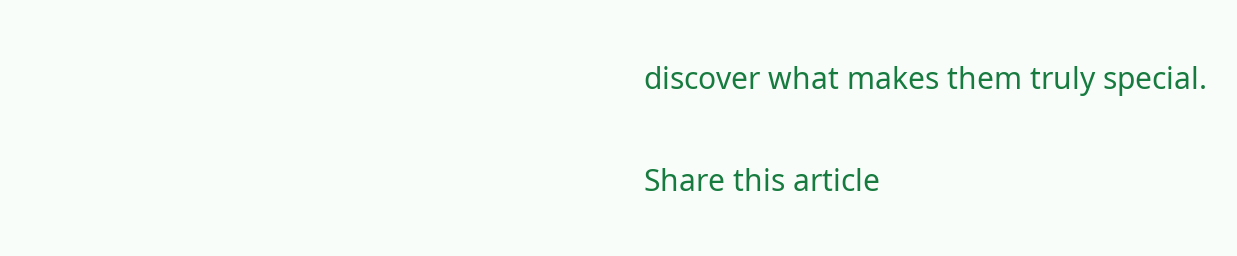discover what makes them truly special.

Share this article